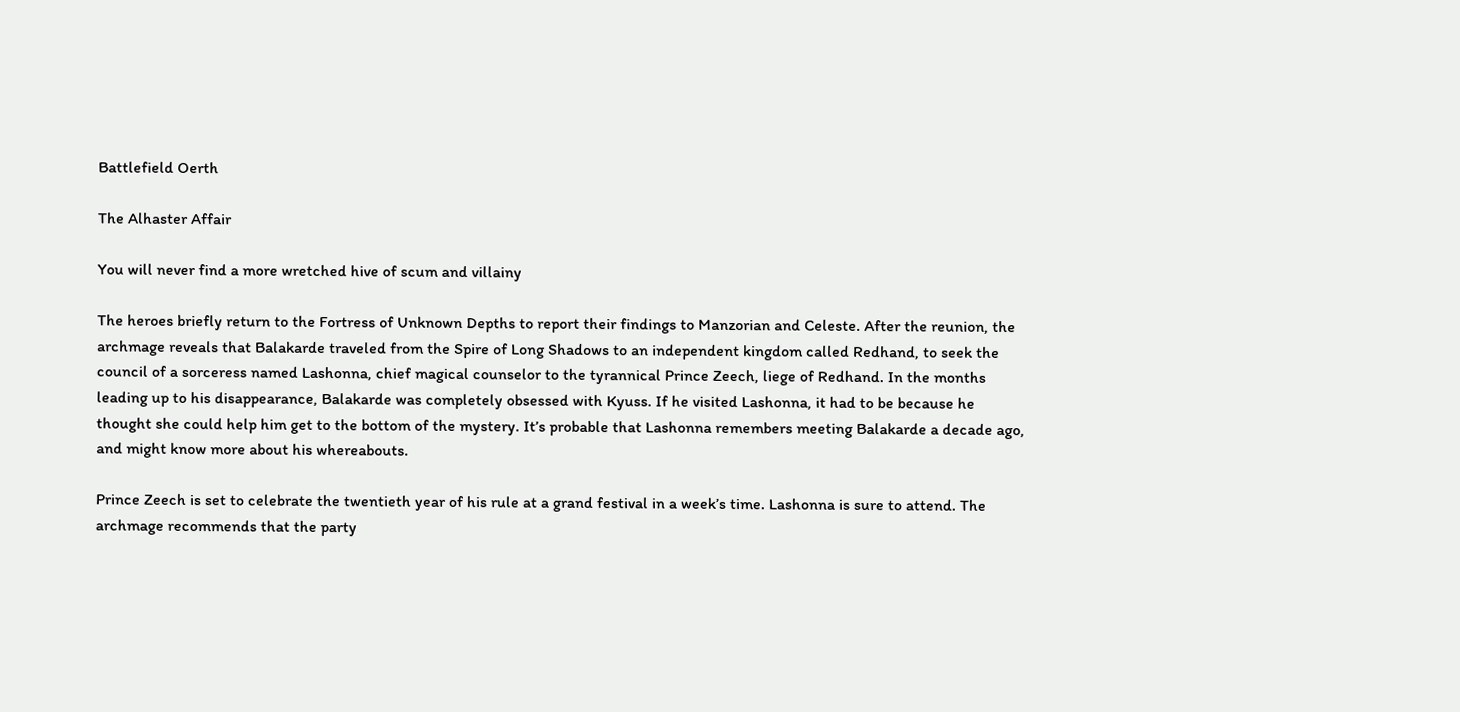Battlefield Oerth

The Alhaster Affair

You will never find a more wretched hive of scum and villainy

The heroes briefly return to the Fortress of Unknown Depths to report their findings to Manzorian and Celeste. After the reunion, the archmage reveals that Balakarde traveled from the Spire of Long Shadows to an independent kingdom called Redhand, to seek the council of a sorceress named Lashonna, chief magical counselor to the tyrannical Prince Zeech, liege of Redhand. In the months leading up to his disappearance, Balakarde was completely obsessed with Kyuss. If he visited Lashonna, it had to be because he thought she could help him get to the bottom of the mystery. It’s probable that Lashonna remembers meeting Balakarde a decade ago, and might know more about his whereabouts.

Prince Zeech is set to celebrate the twentieth year of his rule at a grand festival in a week’s time. Lashonna is sure to attend. The archmage recommends that the party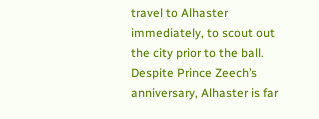travel to Alhaster immediately, to scout out the city prior to the ball. Despite Prince Zeech’s anniversary, Alhaster is far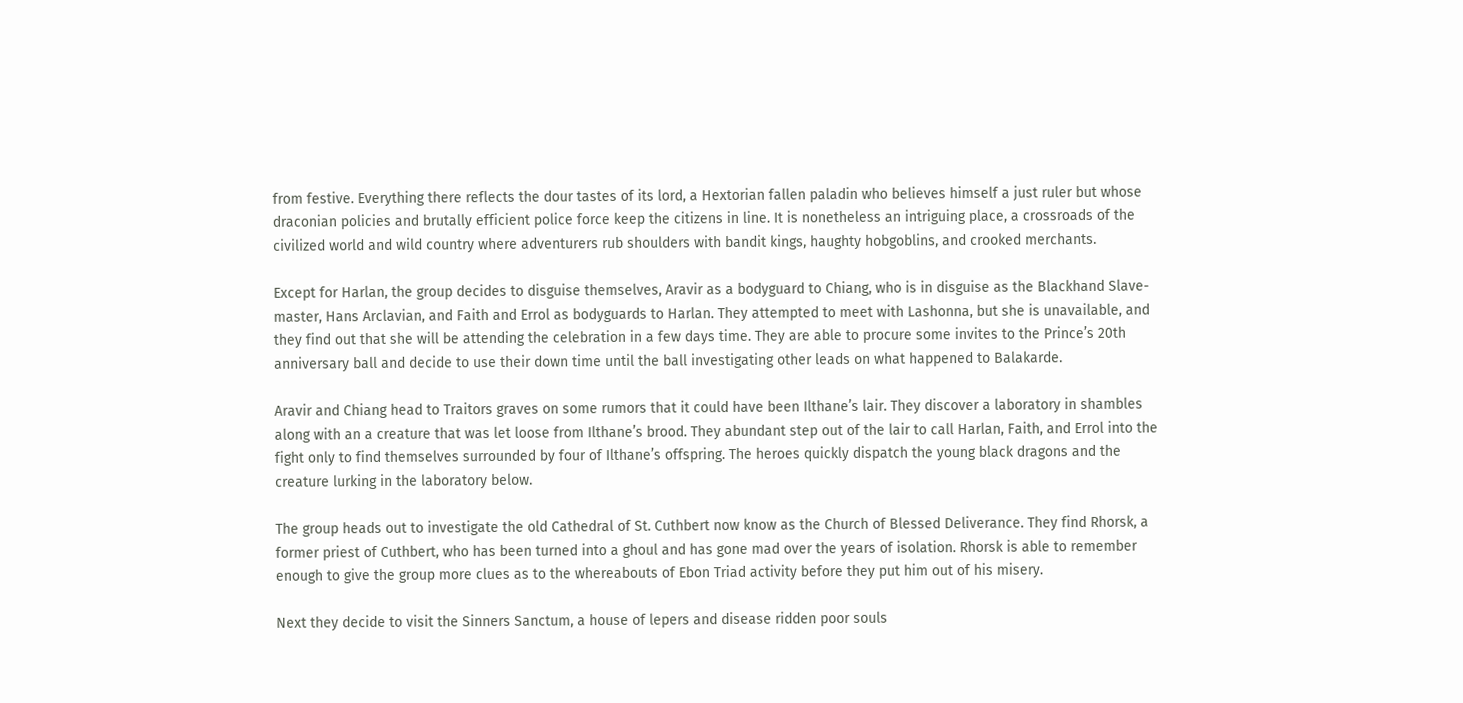from festive. Everything there reflects the dour tastes of its lord, a Hextorian fallen paladin who believes himself a just ruler but whose draconian policies and brutally efficient police force keep the citizens in line. It is nonetheless an intriguing place, a crossroads of the civilized world and wild country where adventurers rub shoulders with bandit kings, haughty hobgoblins, and crooked merchants.

Except for Harlan, the group decides to disguise themselves, Aravir as a bodyguard to Chiang, who is in disguise as the Blackhand Slave-master, Hans Arclavian, and Faith and Errol as bodyguards to Harlan. They attempted to meet with Lashonna, but she is unavailable, and they find out that she will be attending the celebration in a few days time. They are able to procure some invites to the Prince’s 20th anniversary ball and decide to use their down time until the ball investigating other leads on what happened to Balakarde.

Aravir and Chiang head to Traitors graves on some rumors that it could have been Ilthane’s lair. They discover a laboratory in shambles along with an a creature that was let loose from Ilthane’s brood. They abundant step out of the lair to call Harlan, Faith, and Errol into the fight only to find themselves surrounded by four of Ilthane’s offspring. The heroes quickly dispatch the young black dragons and the creature lurking in the laboratory below.

The group heads out to investigate the old Cathedral of St. Cuthbert now know as the Church of Blessed Deliverance. They find Rhorsk, a former priest of Cuthbert, who has been turned into a ghoul and has gone mad over the years of isolation. Rhorsk is able to remember enough to give the group more clues as to the whereabouts of Ebon Triad activity before they put him out of his misery.

Next they decide to visit the Sinners Sanctum, a house of lepers and disease ridden poor souls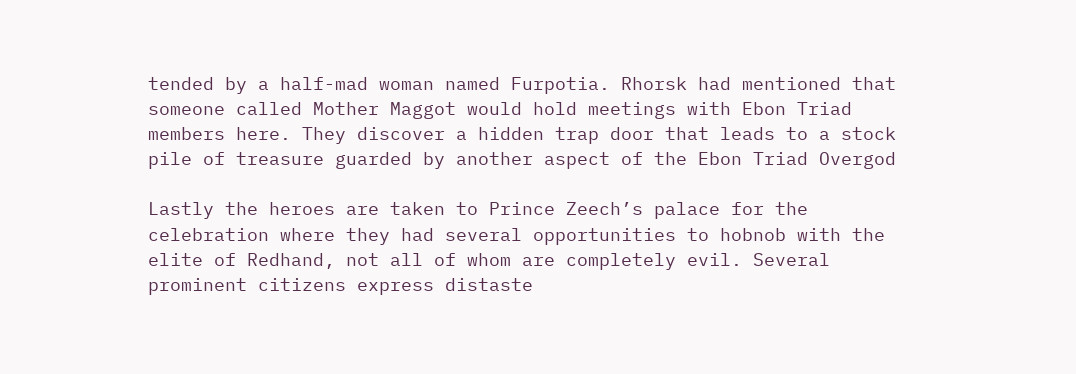tended by a half-mad woman named Furpotia. Rhorsk had mentioned that someone called Mother Maggot would hold meetings with Ebon Triad members here. They discover a hidden trap door that leads to a stock pile of treasure guarded by another aspect of the Ebon Triad Overgod

Lastly the heroes are taken to Prince Zeech’s palace for the celebration where they had several opportunities to hobnob with the elite of Redhand, not all of whom are completely evil. Several prominent citizens express distaste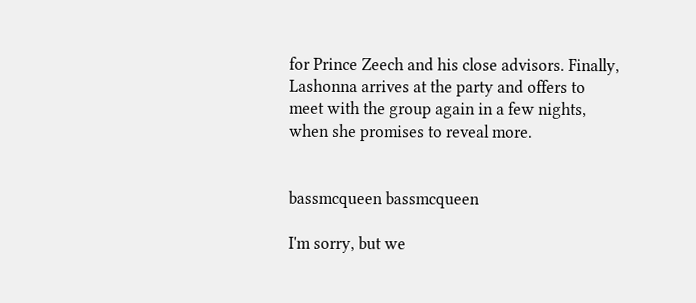for Prince Zeech and his close advisors. Finally, Lashonna arrives at the party and offers to meet with the group again in a few nights, when she promises to reveal more.


bassmcqueen bassmcqueen

I'm sorry, but we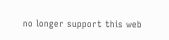no longer support this web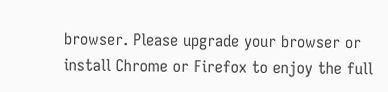browser. Please upgrade your browser or install Chrome or Firefox to enjoy the full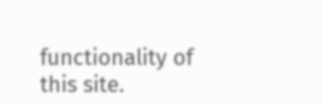functionality of this site.